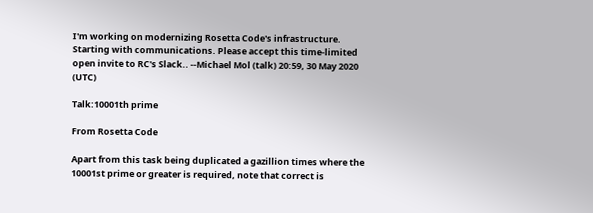I'm working on modernizing Rosetta Code's infrastructure. Starting with communications. Please accept this time-limited open invite to RC's Slack.. --Michael Mol (talk) 20:59, 30 May 2020 (UTC)

Talk:10001th prime

From Rosetta Code

Apart from this task being duplicated a gazillion times where the 10001st prime or greater is required, note that correct is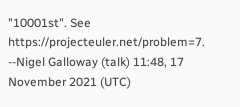"10001st". See https://projecteuler.net/problem=7. --Nigel Galloway (talk) 11:48, 17 November 2021 (UTC)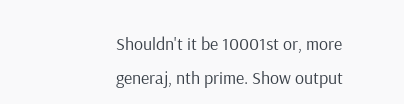Shouldn't it be 10001st or, more generaj, nth prime. Show output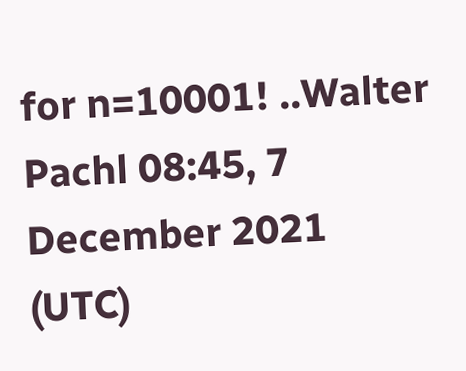for n=10001! ..Walter Pachl 08:45, 7 December 2021 (UTC)